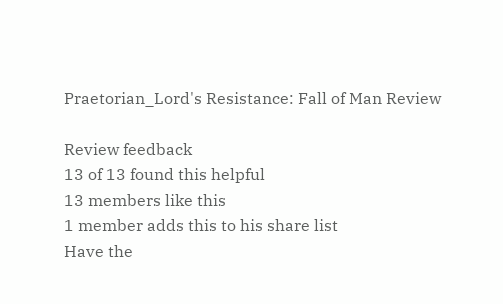Praetorian_Lord's Resistance: Fall of Man Review

Review feedback
13 of 13 found this helpful
13 members like this
1 member adds this to his share list
Have the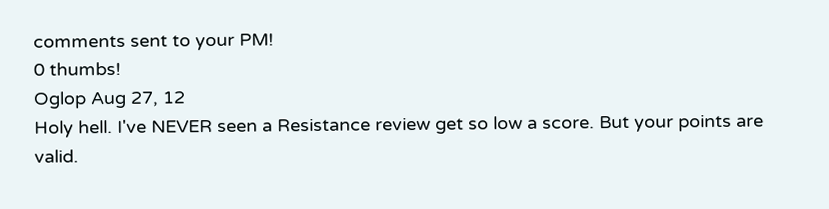comments sent to your PM!
0 thumbs!
Oglop Aug 27, 12
Holy hell. I've NEVER seen a Resistance review get so low a score. But your points are valid.